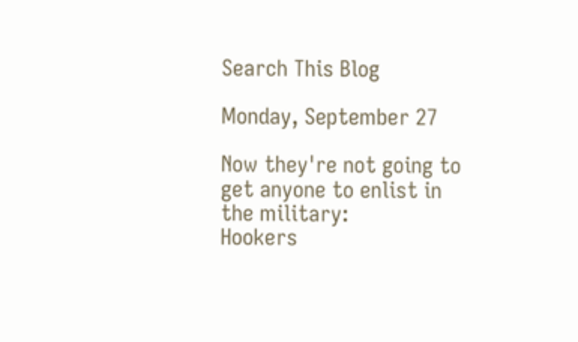Search This Blog

Monday, September 27

Now they're not going to get anyone to enlist in the military:
Hookers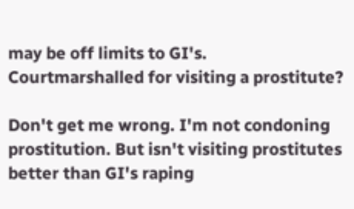may be off limits to GI's.
Courtmarshalled for visiting a prostitute?

Don't get me wrong. I'm not condoning prostitution. But isn't visiting prostitutes better than GI's raping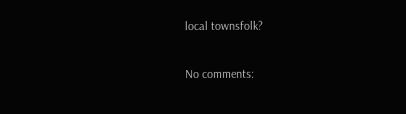local townsfolk?

No comments: